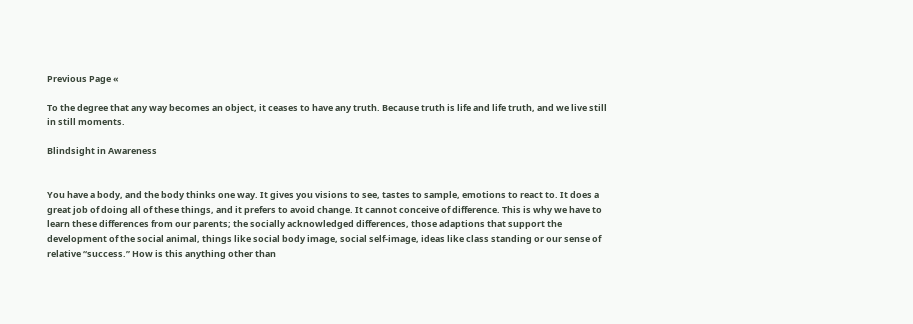Previous Page «

To the degree that any way becomes an object, it ceases to have any truth. Because truth is life and life truth, and we live still in still moments.

Blindsight in Awareness


You have a body, and the body thinks one way. It gives you visions to see, tastes to sample, emotions to react to. It does a great job of doing all of these things, and it prefers to avoid change. It cannot conceive of difference. This is why we have to learn these differences from our parents; the socially acknowledged differences, those adaptions that support the development of the social animal, things like social body image, social self-image, ideas like class standing or our sense of relative “success.” How is this anything other than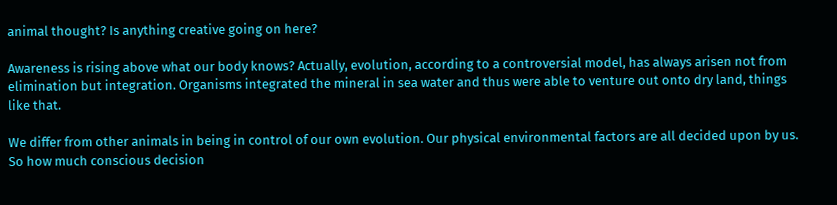animal thought? Is anything creative going on here?

Awareness is rising above what our body knows? Actually, evolution, according to a controversial model, has always arisen not from elimination but integration. Organisms integrated the mineral in sea water and thus were able to venture out onto dry land, things like that.

We differ from other animals in being in control of our own evolution. Our physical environmental factors are all decided upon by us. So how much conscious decision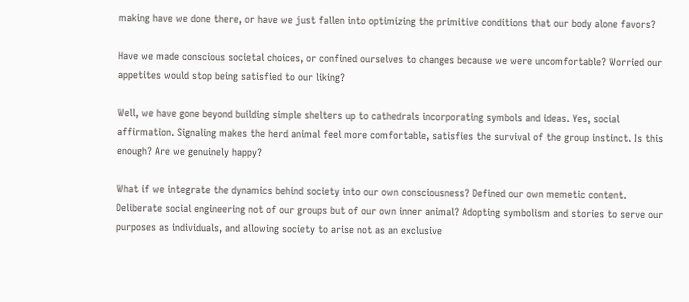making have we done there, or have we just fallen into optimizing the primitive conditions that our body alone favors?

Have we made conscious societal choices, or confined ourselves to changes because we were uncomfortable? Worried our appetites would stop being satisfied to our liking?

Well, we have gone beyond building simple shelters up to cathedrals incorporating symbols and ideas. Yes, social affirmation. Signaling makes the herd animal feel more comfortable, satisfies the survival of the group instinct. Is this enough? Are we genuinely happy?

What if we integrate the dynamics behind society into our own consciousness? Defined our own memetic content. Deliberate social engineering not of our groups but of our own inner animal? Adopting symbolism and stories to serve our purposes as individuals, and allowing society to arise not as an exclusive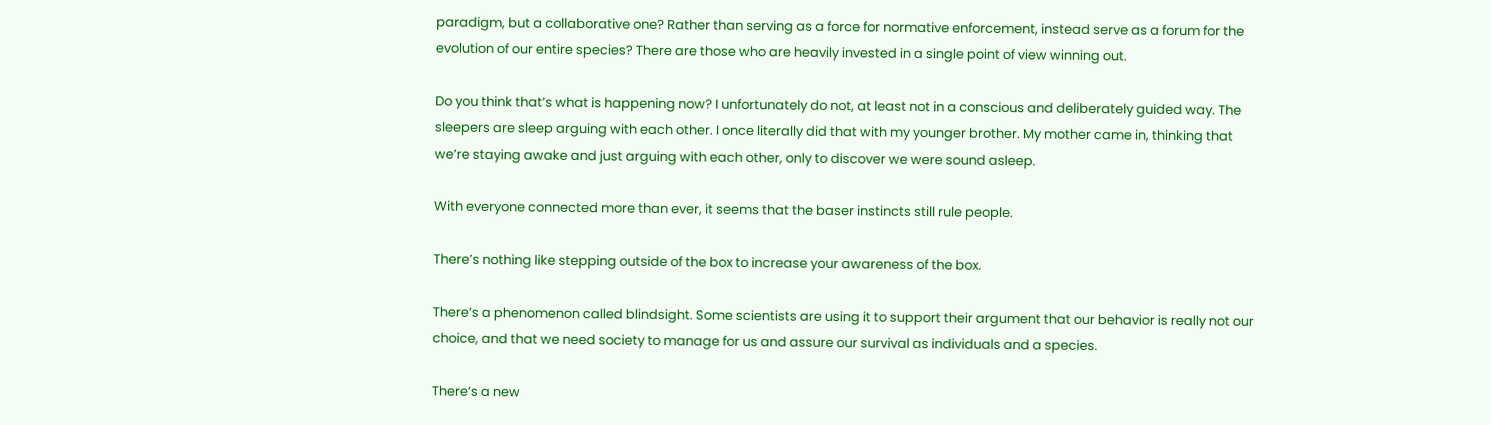paradigm, but a collaborative one? Rather than serving as a force for normative enforcement, instead serve as a forum for the evolution of our entire species? There are those who are heavily invested in a single point of view winning out.

Do you think that’s what is happening now? I unfortunately do not, at least not in a conscious and deliberately guided way. The sleepers are sleep arguing with each other. I once literally did that with my younger brother. My mother came in, thinking that we’re staying awake and just arguing with each other, only to discover we were sound asleep.

With everyone connected more than ever, it seems that the baser instincts still rule people.

There’s nothing like stepping outside of the box to increase your awareness of the box.

There’s a phenomenon called blindsight. Some scientists are using it to support their argument that our behavior is really not our choice, and that we need society to manage for us and assure our survival as individuals and a species.

There’s a new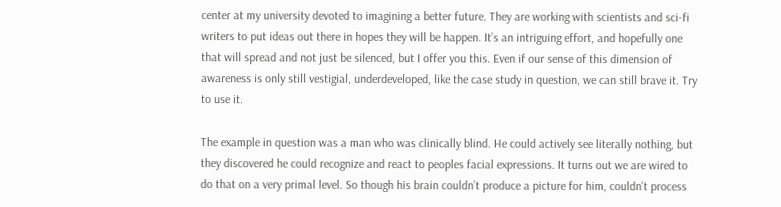center at my university devoted to imagining a better future. They are working with scientists and sci-fi writers to put ideas out there in hopes they will be happen. It’s an intriguing effort, and hopefully one that will spread and not just be silenced, but I offer you this. Even if our sense of this dimension of awareness is only still vestigial, underdeveloped, like the case study in question, we can still brave it. Try to use it.

The example in question was a man who was clinically blind. He could actively see literally nothing, but they discovered he could recognize and react to peoples facial expressions. It turns out we are wired to do that on a very primal level. So though his brain couldn’t produce a picture for him, couldn’t process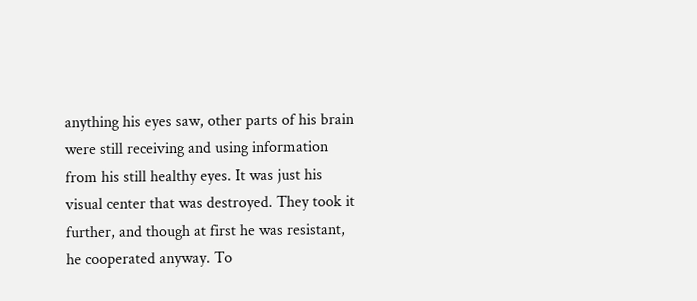anything his eyes saw, other parts of his brain were still receiving and using information from his still healthy eyes. It was just his visual center that was destroyed. They took it further, and though at first he was resistant, he cooperated anyway. To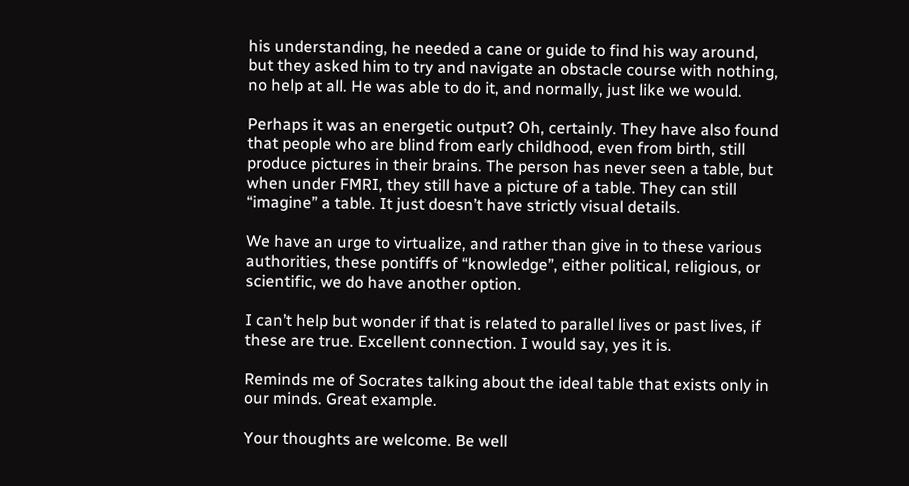his understanding, he needed a cane or guide to find his way around, but they asked him to try and navigate an obstacle course with nothing, no help at all. He was able to do it, and normally, just like we would.

Perhaps it was an energetic output? Oh, certainly. They have also found that people who are blind from early childhood, even from birth, still produce pictures in their brains. The person has never seen a table, but when under FMRI, they still have a picture of a table. They can still “imagine” a table. It just doesn’t have strictly visual details.

We have an urge to virtualize, and rather than give in to these various authorities, these pontiffs of “knowledge”, either political, religious, or scientific, we do have another option.

I can’t help but wonder if that is related to parallel lives or past lives, if these are true. Excellent connection. I would say, yes it is.

Reminds me of Socrates talking about the ideal table that exists only in our minds. Great example.

Your thoughts are welcome. Be well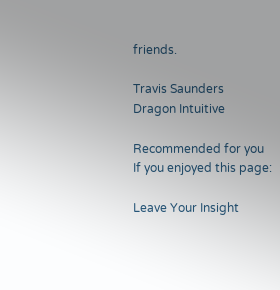friends.

Travis Saunders
Dragon Intuitive

Recommended for you
If you enjoyed this page:

Leave Your Insight